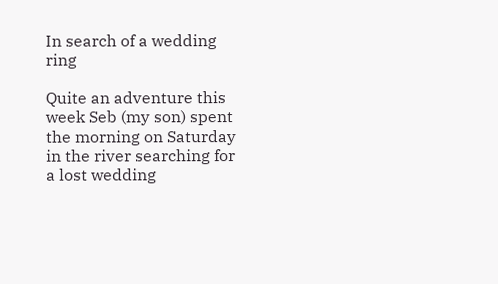In search of a wedding ring

Quite an adventure this week Seb (my son) spent the morning on Saturday in the river searching for a lost wedding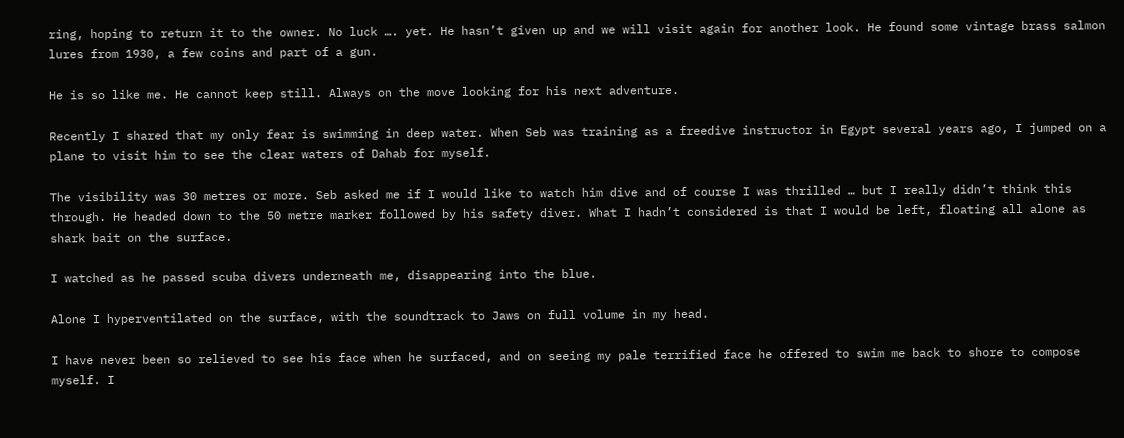ring, hoping to return it to the owner. No luck …. yet. He hasn’t given up and we will visit again for another look. He found some vintage brass salmon lures from 1930, a few coins and part of a gun.

He is so like me. He cannot keep still. Always on the move looking for his next adventure.

Recently I shared that my only fear is swimming in deep water. When Seb was training as a freedive instructor in Egypt several years ago, I jumped on a plane to visit him to see the clear waters of Dahab for myself.

The visibility was 30 metres or more. Seb asked me if I would like to watch him dive and of course I was thrilled … but I really didn’t think this through. He headed down to the 50 metre marker followed by his safety diver. What I hadn’t considered is that I would be left, floating all alone as shark bait on the surface.

I watched as he passed scuba divers underneath me, disappearing into the blue.

Alone I hyperventilated on the surface, with the soundtrack to Jaws on full volume in my head.

I have never been so relieved to see his face when he surfaced, and on seeing my pale terrified face he offered to swim me back to shore to compose myself. I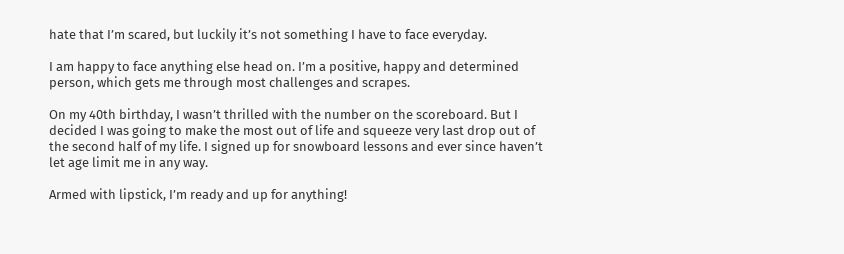hate that I’m scared, but luckily it’s not something I have to face everyday.

I am happy to face anything else head on. I’m a positive, happy and determined person, which gets me through most challenges and scrapes.

On my 40th birthday, I wasn’t thrilled with the number on the scoreboard. But I decided I was going to make the most out of life and squeeze very last drop out of the second half of my life. I signed up for snowboard lessons and ever since haven’t let age limit me in any way.

Armed with lipstick, I’m ready and up for anything!